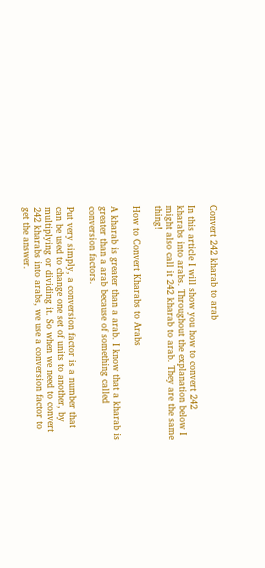Convert 242 kharab to arab

In this article I will show you how to convert 242 kharabs into arabs. Throughout the explanation below I might also call it 242 kharab to arab. They are the same thing!

How to Convert Kharabs to Arabs

A kharab is greater than a arab. I know that a kharab is greater than a arab because of something called conversion factors.

Put very simply, a conversion factor is a number that can be used to change one set of units to another, by multiplying or dividing it. So when we need to convert 242 kharabs into arabs, we use a conversion factor to get the answer.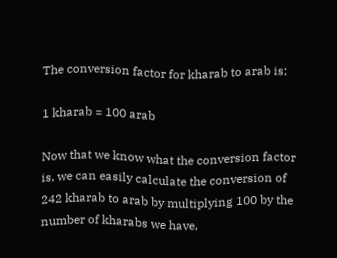The conversion factor for kharab to arab is:

1 kharab = 100 arab

Now that we know what the conversion factor is, we can easily calculate the conversion of 242 kharab to arab by multiplying 100 by the number of kharabs we have,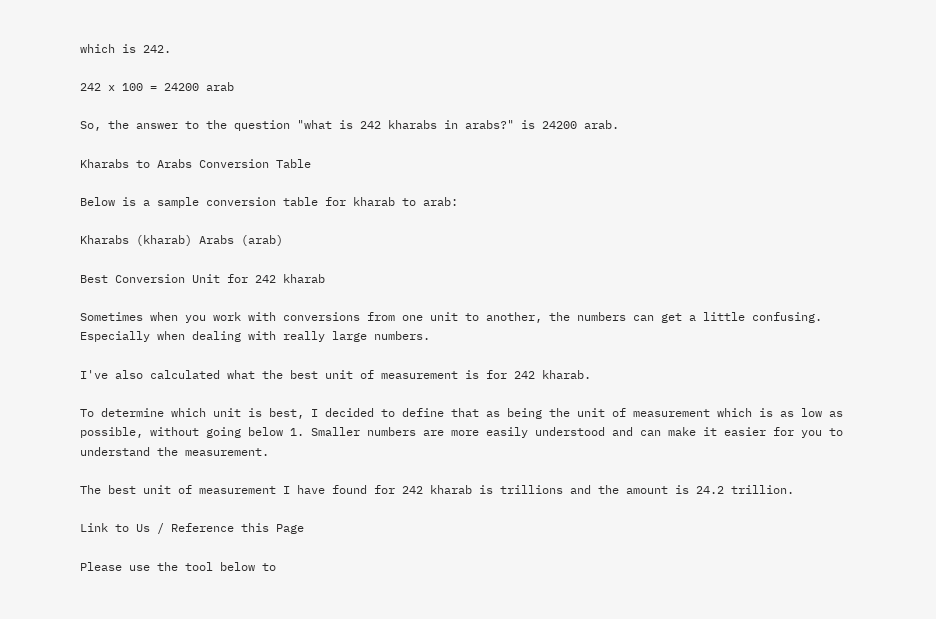which is 242.

242 x 100 = 24200 arab

So, the answer to the question "what is 242 kharabs in arabs?" is 24200 arab.

Kharabs to Arabs Conversion Table

Below is a sample conversion table for kharab to arab:

Kharabs (kharab) Arabs (arab)

Best Conversion Unit for 242 kharab

Sometimes when you work with conversions from one unit to another, the numbers can get a little confusing. Especially when dealing with really large numbers.

I've also calculated what the best unit of measurement is for 242 kharab.

To determine which unit is best, I decided to define that as being the unit of measurement which is as low as possible, without going below 1. Smaller numbers are more easily understood and can make it easier for you to understand the measurement.

The best unit of measurement I have found for 242 kharab is trillions and the amount is 24.2 trillion.

Link to Us / Reference this Page

Please use the tool below to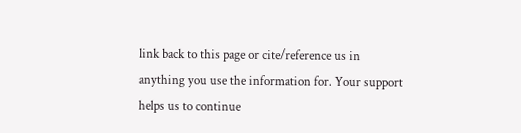link back to this page or cite/reference us in anything you use the information for. Your support helps us to continue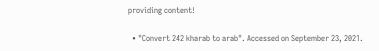providing content!

  • "Convert 242 kharab to arab". Accessed on September 23, 2021.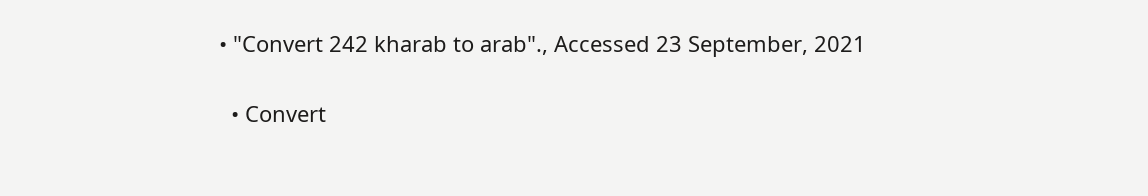• "Convert 242 kharab to arab"., Accessed 23 September, 2021

  • Convert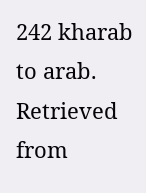242 kharab to arab. Retrieved from